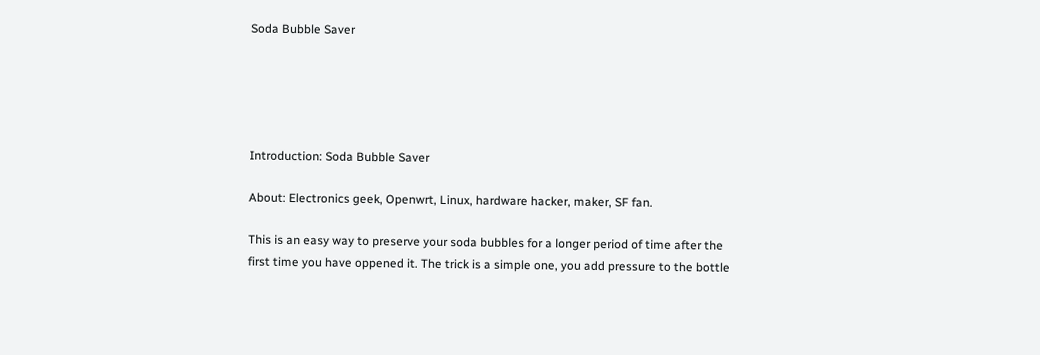Soda Bubble Saver





Introduction: Soda Bubble Saver

About: Electronics geek, Openwrt, Linux, hardware hacker, maker, SF fan.

This is an easy way to preserve your soda bubbles for a longer period of time after the first time you have oppened it. The trick is a simple one, you add pressure to the bottle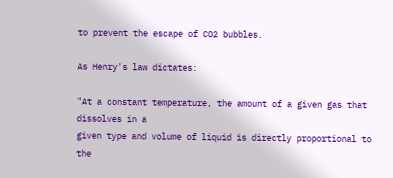to prevent the escape of CO2 bubbles.

As Henry's law dictates:

"At a constant temperature, the amount of a given gas that dissolves in a
given type and volume of liquid is directly proportional to the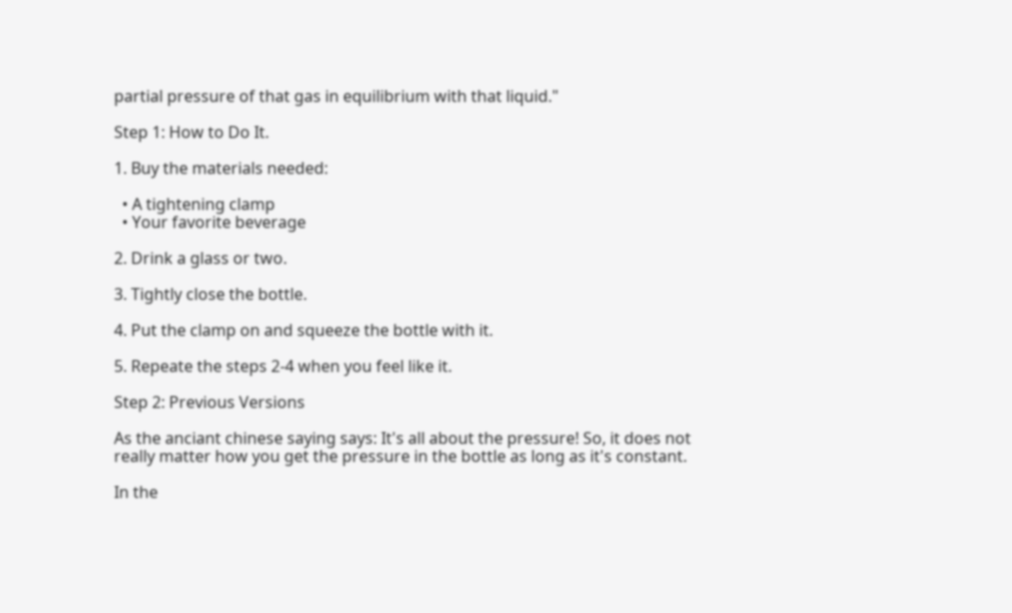partial pressure of that gas in equilibrium with that liquid."

Step 1: How to Do It.

1. Buy the materials needed:

  • A tightening clamp
  • Your favorite beverage

2. Drink a glass or two.

3. Tightly close the bottle.

4. Put the clamp on and squeeze the bottle with it.

5. Repeate the steps 2-4 when you feel like it.

Step 2: Previous Versions

As the anciant chinese saying says: It's all about the pressure! So, it does not really matter how you get the pressure in the bottle as long as it's constant.

In the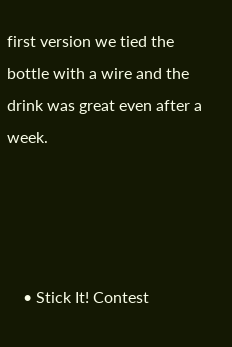first version we tied the bottle with a wire and the drink was great even after a week.




    • Stick It! Contest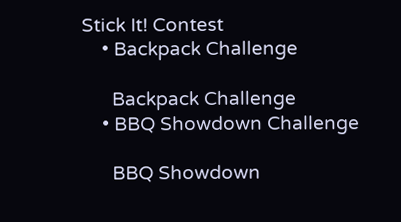Stick It! Contest
    • Backpack Challenge

      Backpack Challenge
    • BBQ Showdown Challenge

      BBQ Showdown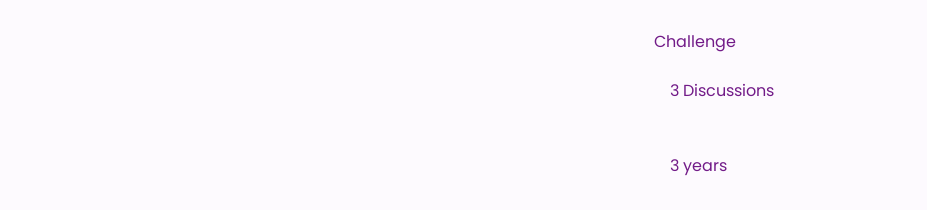Challenge

    3 Discussions


    3 years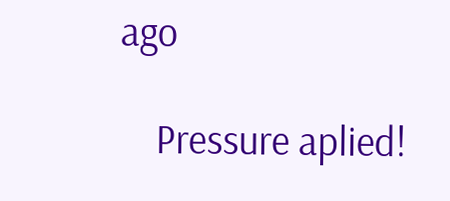ago

    Pressure aplied!